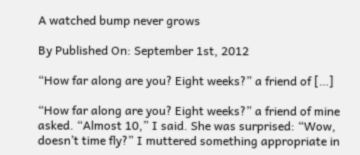A watched bump never grows

By Published On: September 1st, 2012

“How far along are you? Eight weeks?” a friend of […]

“How far along are you? Eight weeks?” a friend of mine asked. “Almost 10,” I said. She was surprised: “Wow, doesn’t time fly?” I muttered something appropriate in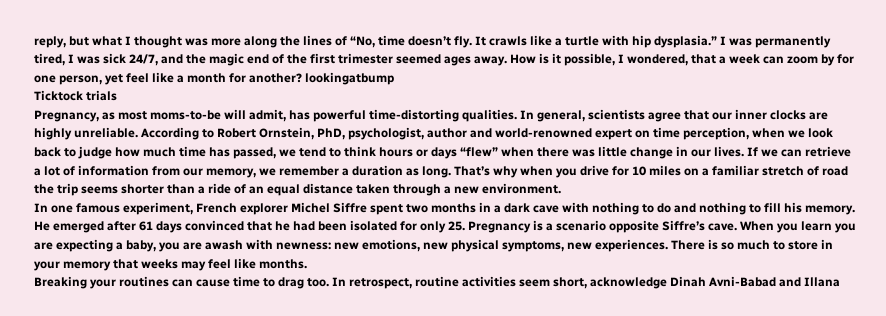reply, but what I thought was more along the lines of “No, time doesn’t fly. It crawls like a turtle with hip dysplasia.” I was permanently tired, I was sick 24/7, and the magic end of the first trimester seemed ages away. How is it possible, I wondered, that a week can zoom by for one person, yet feel like a month for another? lookingatbump
Ticktock trials
Pregnancy, as most moms-to-be will admit, has powerful time-distorting qualities. In general, scientists agree that our inner clocks are highly unreliable. According to Robert Ornstein, PhD, psychologist, author and world-renowned expert on time perception, when we look back to judge how much time has passed, we tend to think hours or days “flew” when there was little change in our lives. If we can retrieve a lot of information from our memory, we remember a duration as long. That’s why when you drive for 10 miles on a familiar stretch of road the trip seems shorter than a ride of an equal distance taken through a new environment.
In one famous experiment, French explorer Michel Siffre spent two months in a dark cave with nothing to do and nothing to fill his memory. He emerged after 61 days convinced that he had been isolated for only 25. Pregnancy is a scenario opposite Siffre’s cave. When you learn you are expecting a baby, you are awash with newness: new emotions, new physical symptoms, new experiences. There is so much to store in your memory that weeks may feel like months.
Breaking your routines can cause time to drag too. In retrospect, routine activities seem short, acknowledge Dinah Avni-Babad and Illana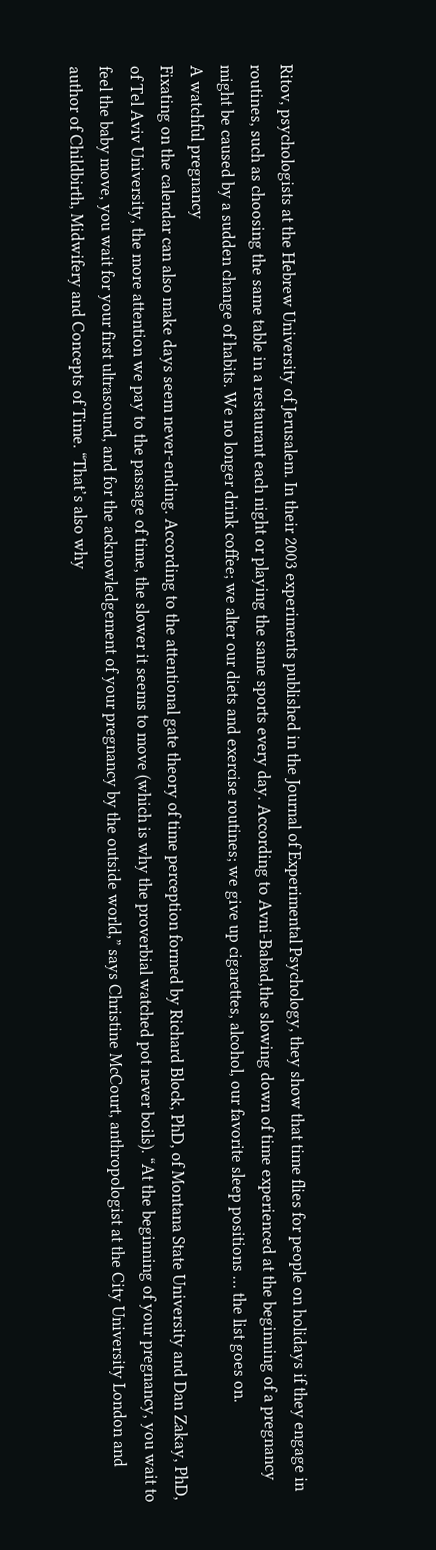Ritov, psychologists at the Hebrew University of Jerusalem. In their 2003 experiments published in the Journal of Experimental Psychology, they show that time flies for people on holidays if they engage in routines, such as choosing the same table in a restaurant each night or playing the same sports every day. According to Avni-Babad,the slowing down of time experienced at the beginning of a pregnancy might be caused by a sudden change of habits. We no longer drink coffee; we alter our diets and exercise routines; we give up cigarettes, alcohol, our favorite sleep positions … the list goes on.
A watchful pregnancy
Fixating on the calendar can also make days seem never-ending. According to the attentional gate theory of time perception formed by Richard Block, PhD, of Montana State University and Dan Zakay, PhD, of Tel Aviv University, the more attention we pay to the passage of time, the slower it seems to move (which is why the proverbial watched pot never boils). “At the beginning of your pregnancy, you wait to feel the baby move, you wait for your first ultrasound, and for the acknowledgement of your pregnancy by the outside world,” says Christine McCourt, anthropologist at the City University London and author of Childbirth, Midwifery and Concepts of Time. “That’s also why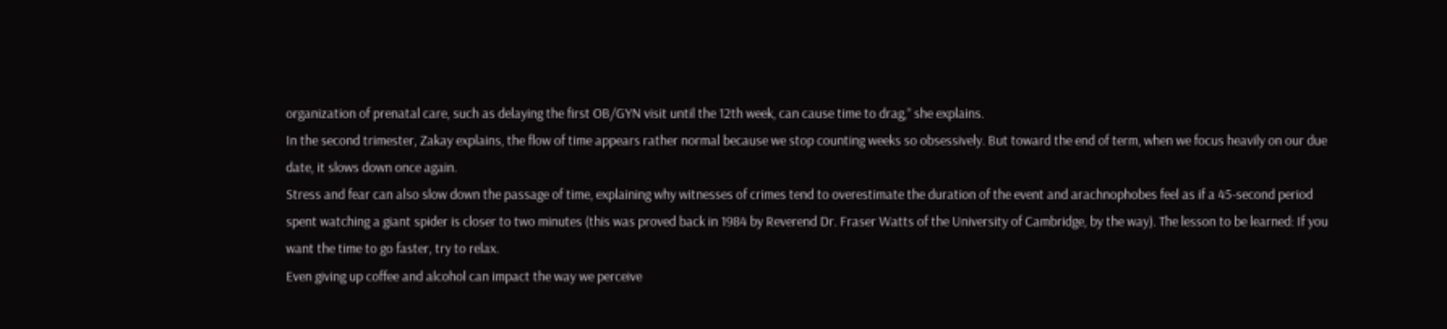organization of prenatal care, such as delaying the first OB/GYN visit until the 12th week, can cause time to drag,” she explains.
In the second trimester, Zakay explains, the flow of time appears rather normal because we stop counting weeks so obsessively. But toward the end of term, when we focus heavily on our due date, it slows down once again.
Stress and fear can also slow down the passage of time, explaining why witnesses of crimes tend to overestimate the duration of the event and arachnophobes feel as if a 45-second period spent watching a giant spider is closer to two minutes (this was proved back in 1984 by Reverend Dr. Fraser Watts of the University of Cambridge, by the way). The lesson to be learned: If you want the time to go faster, try to relax.
Even giving up coffee and alcohol can impact the way we perceive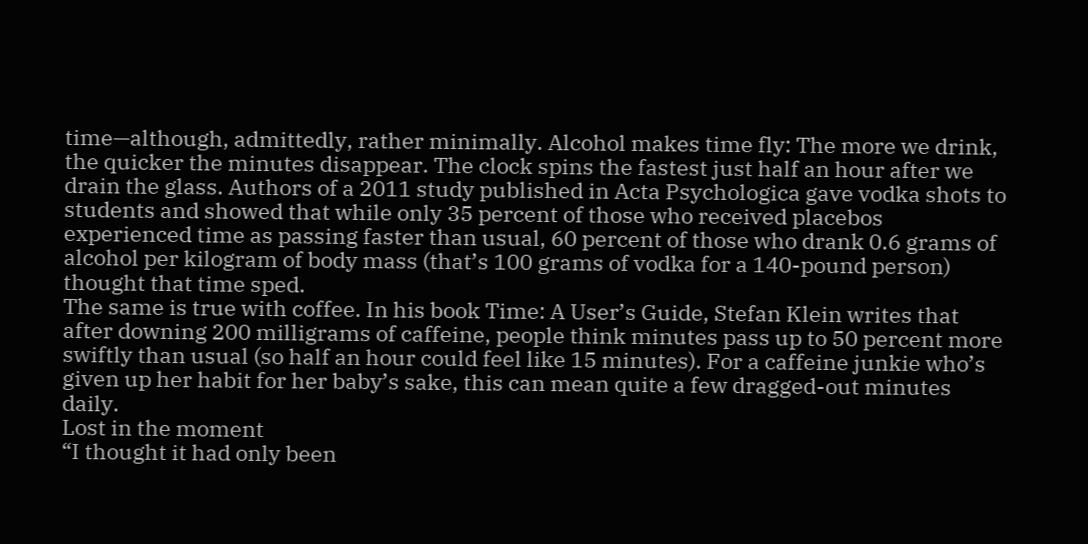time—although, admittedly, rather minimally. Alcohol makes time fly: The more we drink, the quicker the minutes disappear. The clock spins the fastest just half an hour after we drain the glass. Authors of a 2011 study published in Acta Psychologica gave vodka shots to students and showed that while only 35 percent of those who received placebos experienced time as passing faster than usual, 60 percent of those who drank 0.6 grams of alcohol per kilogram of body mass (that’s 100 grams of vodka for a 140-pound person) thought that time sped.
The same is true with coffee. In his book Time: A User’s Guide, Stefan Klein writes that after downing 200 milligrams of caffeine, people think minutes pass up to 50 percent more swiftly than usual (so half an hour could feel like 15 minutes). For a caffeine junkie who’s given up her habit for her baby’s sake, this can mean quite a few dragged-out minutes daily.
Lost in the moment
“I thought it had only been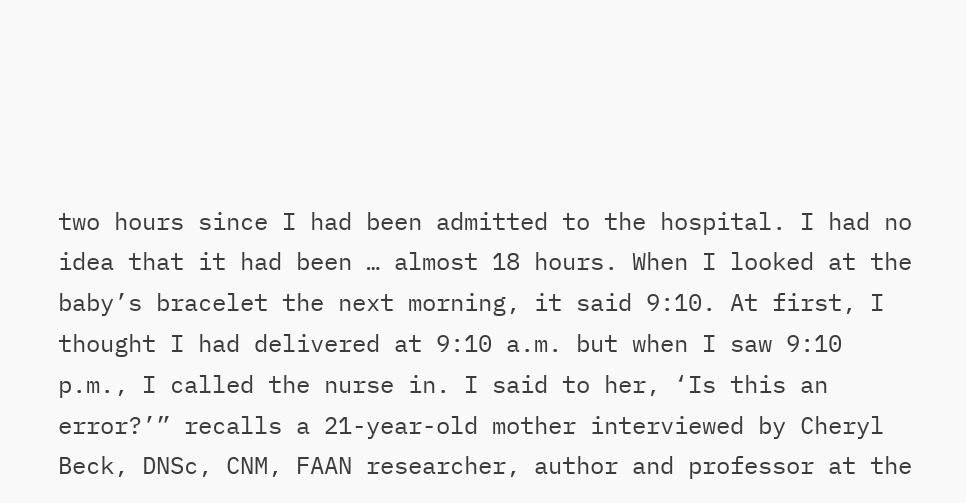two hours since I had been admitted to the hospital. I had no idea that it had been … almost 18 hours. When I looked at the baby’s bracelet the next morning, it said 9:10. At first, I thought I had delivered at 9:10 a.m. but when I saw 9:10 p.m., I called the nurse in. I said to her, ‘Is this an error?’” recalls a 21-year-old mother interviewed by Cheryl Beck, DNSc, CNM, FAAN researcher, author and professor at the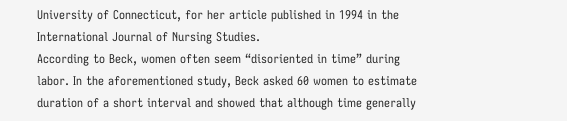University of Connecticut, for her article published in 1994 in the International Journal of Nursing Studies.
According to Beck, women often seem “disoriented in time” during labor. In the aforementioned study, Beck asked 60 women to estimate duration of a short interval and showed that although time generally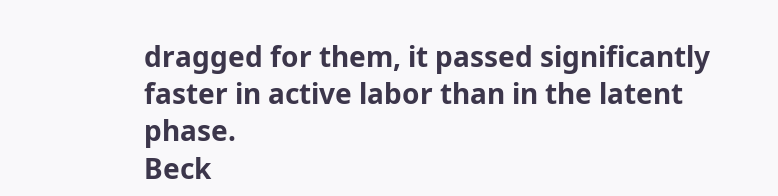dragged for them, it passed significantly faster in active labor than in the latent phase.
Beck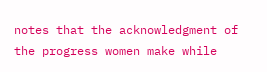notes that the acknowledgment of the progress women make while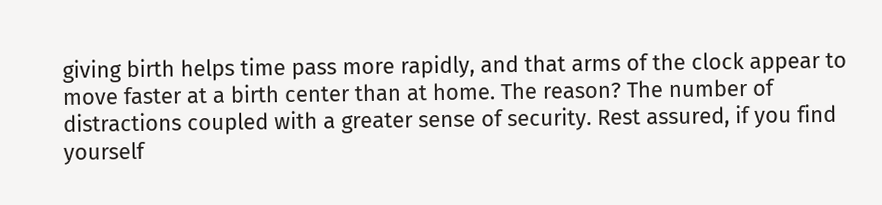giving birth helps time pass more rapidly, and that arms of the clock appear to move faster at a birth center than at home. The reason? The number of distractions coupled with a greater sense of security. Rest assured, if you find yourself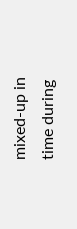mixed-up in time during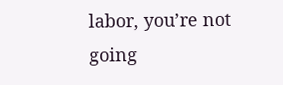labor, you’re not going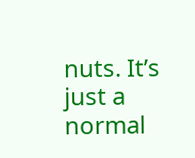nuts. It’s just a normal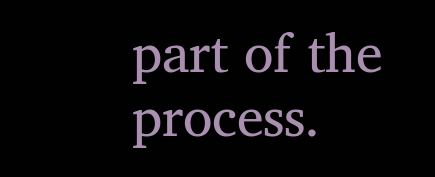part of the process.